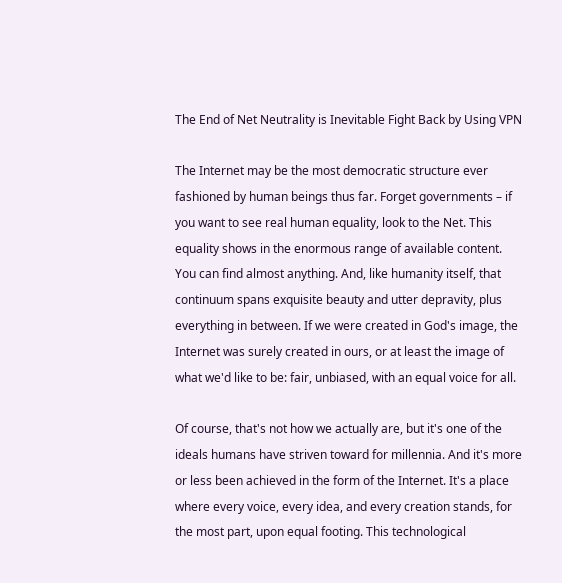The End of Net Neutrality is Inevitable Fight Back by Using VPN

The Internet may be the most democratic structure ever fashioned by human beings thus far. Forget governments – if you want to see real human equality, look to the Net. This equality shows in the enormous range of available content. You can find almost anything. And, like humanity itself, that continuum spans exquisite beauty and utter depravity, plus everything in between. If we were created in God's image, the Internet was surely created in ours, or at least the image of what we'd like to be: fair, unbiased, with an equal voice for all.

Of course, that's not how we actually are, but it's one of the ideals humans have striven toward for millennia. And it's more or less been achieved in the form of the Internet. It's a place where every voice, every idea, and every creation stands, for the most part, upon equal footing. This technological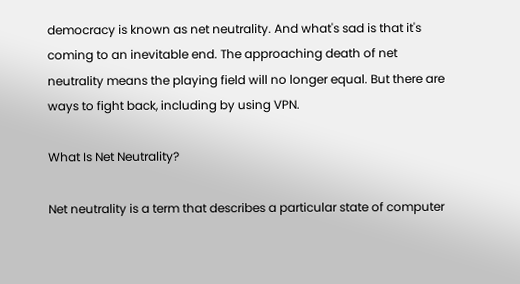democracy is known as net neutrality. And what's sad is that it's coming to an inevitable end. The approaching death of net neutrality means the playing field will no longer equal. But there are ways to fight back, including by using VPN.

What Is Net Neutrality?

Net neutrality is a term that describes a particular state of computer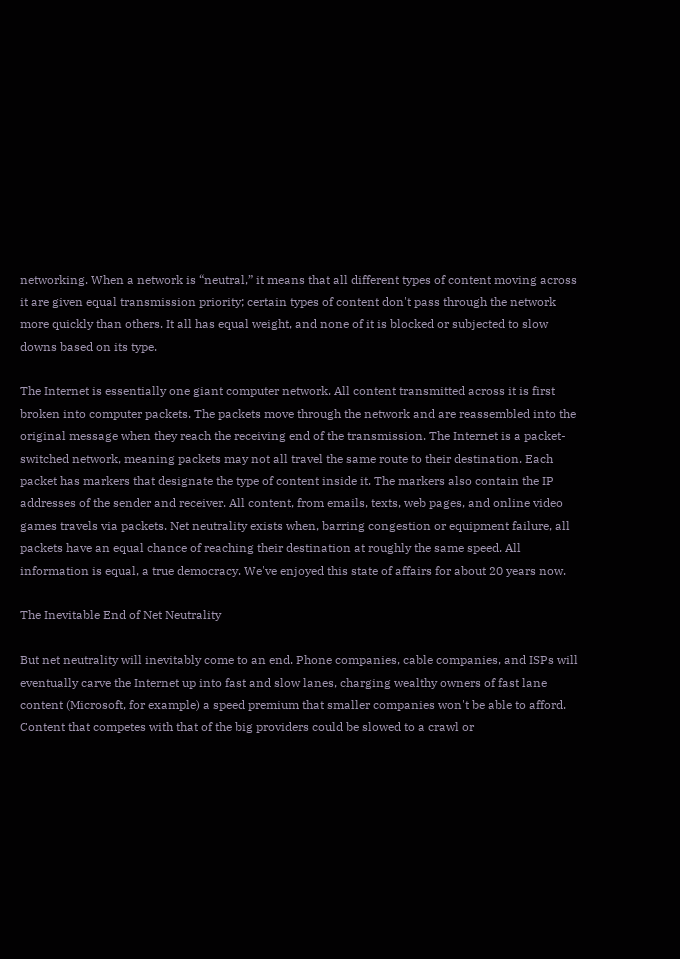networking. When a network is “neutral,” it means that all different types of content moving across it are given equal transmission priority; certain types of content don't pass through the network more quickly than others. It all has equal weight, and none of it is blocked or subjected to slow downs based on its type.

The Internet is essentially one giant computer network. All content transmitted across it is first broken into computer packets. The packets move through the network and are reassembled into the original message when they reach the receiving end of the transmission. The Internet is a packet-switched network, meaning packets may not all travel the same route to their destination. Each packet has markers that designate the type of content inside it. The markers also contain the IP addresses of the sender and receiver. All content, from emails, texts, web pages, and online video games travels via packets. Net neutrality exists when, barring congestion or equipment failure, all packets have an equal chance of reaching their destination at roughly the same speed. All information is equal, a true democracy. We've enjoyed this state of affairs for about 20 years now.

The Inevitable End of Net Neutrality

But net neutrality will inevitably come to an end. Phone companies, cable companies, and ISPs will eventually carve the Internet up into fast and slow lanes, charging wealthy owners of fast lane content (Microsoft, for example) a speed premium that smaller companies won't be able to afford. Content that competes with that of the big providers could be slowed to a crawl or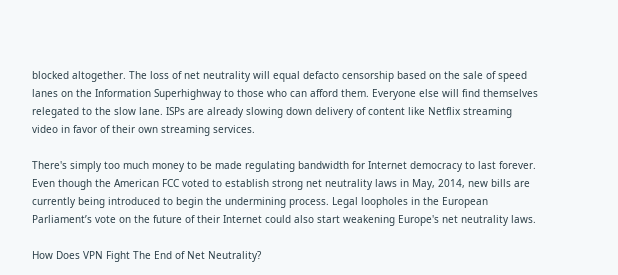blocked altogether. The loss of net neutrality will equal defacto censorship based on the sale of speed lanes on the Information Superhighway to those who can afford them. Everyone else will find themselves relegated to the slow lane. ISPs are already slowing down delivery of content like Netflix streaming video in favor of their own streaming services.

There's simply too much money to be made regulating bandwidth for Internet democracy to last forever. Even though the American FCC voted to establish strong net neutrality laws in May, 2014, new bills are currently being introduced to begin the undermining process. Legal loopholes in the European Parliament’s vote on the future of their Internet could also start weakening Europe's net neutrality laws.

How Does VPN Fight The End of Net Neutrality?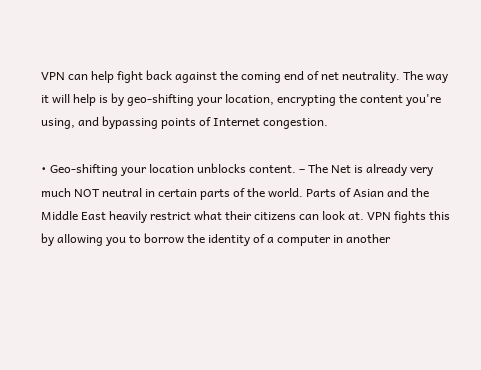VPN can help fight back against the coming end of net neutrality. The way it will help is by geo-shifting your location, encrypting the content you're using, and bypassing points of Internet congestion.

• Geo-shifting your location unblocks content. – The Net is already very much NOT neutral in certain parts of the world. Parts of Asian and the Middle East heavily restrict what their citizens can look at. VPN fights this by allowing you to borrow the identity of a computer in another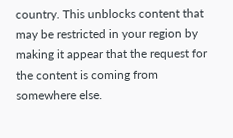country. This unblocks content that may be restricted in your region by making it appear that the request for the content is coming from somewhere else.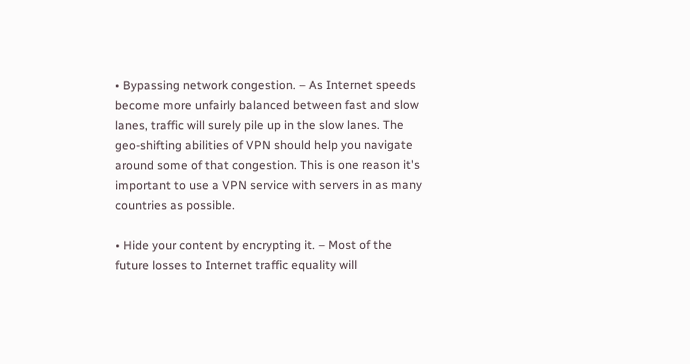• Bypassing network congestion. – As Internet speeds become more unfairly balanced between fast and slow lanes, traffic will surely pile up in the slow lanes. The geo-shifting abilities of VPN should help you navigate around some of that congestion. This is one reason it's important to use a VPN service with servers in as many countries as possible.

• Hide your content by encrypting it. – Most of the future losses to Internet traffic equality will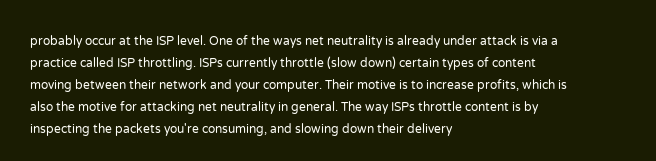probably occur at the ISP level. One of the ways net neutrality is already under attack is via a practice called ISP throttling. ISPs currently throttle (slow down) certain types of content moving between their network and your computer. Their motive is to increase profits, which is also the motive for attacking net neutrality in general. The way ISPs throttle content is by inspecting the packets you're consuming, and slowing down their delivery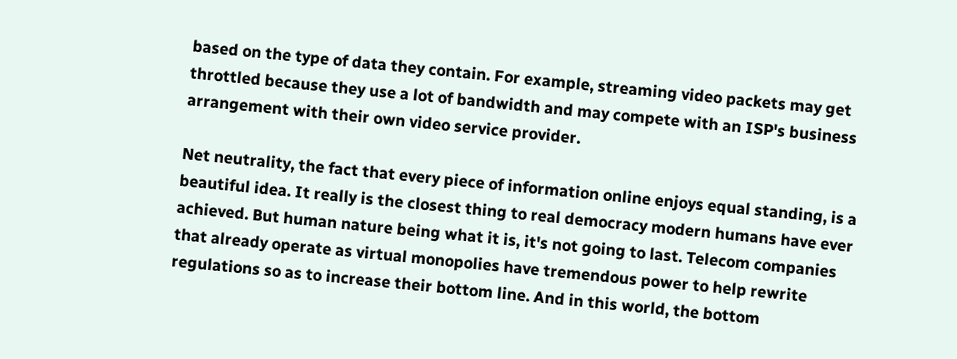based on the type of data they contain. For example, streaming video packets may get throttled because they use a lot of bandwidth and may compete with an ISP's business arrangement with their own video service provider.

Net neutrality, the fact that every piece of information online enjoys equal standing, is a beautiful idea. It really is the closest thing to real democracy modern humans have ever achieved. But human nature being what it is, it's not going to last. Telecom companies that already operate as virtual monopolies have tremendous power to help rewrite regulations so as to increase their bottom line. And in this world, the bottom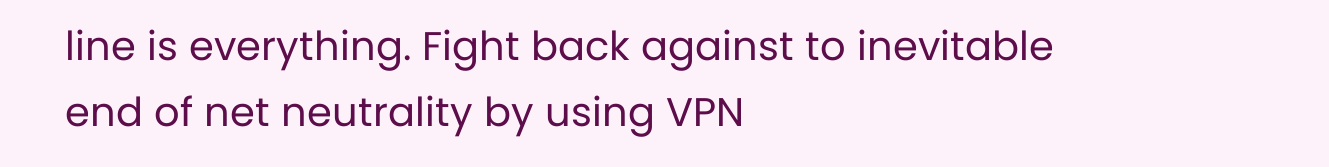line is everything. Fight back against to inevitable end of net neutrality by using VPN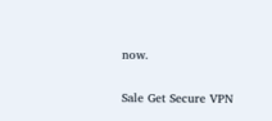now.

Sale Get Secure VPN